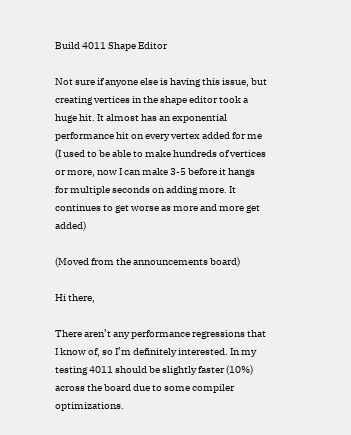Build 4011 Shape Editor

Not sure if anyone else is having this issue, but creating vertices in the shape editor took a huge hit. It almost has an exponential performance hit on every vertex added for me (I used to be able to make hundreds of vertices or more, now I can make 3-5 before it hangs for multiple seconds on adding more. It continues to get worse as more and more get added)

(Moved from the announcements board)

Hi there,

There aren’t any performance regressions that I know of, so I’m definitely interested. In my testing 4011 should be slightly faster (10%) across the board due to some compiler optimizations.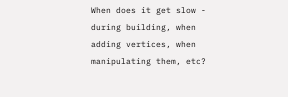When does it get slow - during building, when adding vertices, when manipulating them, etc?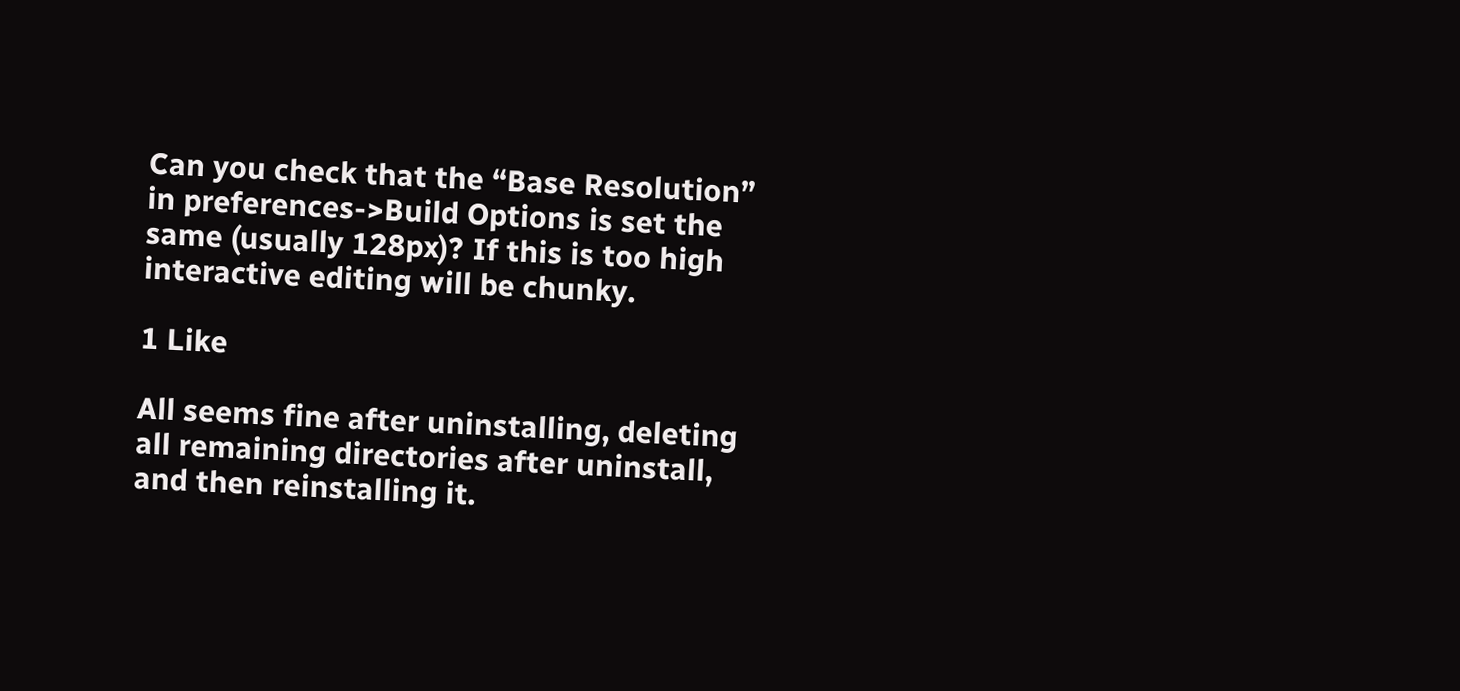Can you check that the “Base Resolution” in preferences->Build Options is set the same (usually 128px)? If this is too high interactive editing will be chunky.

1 Like

All seems fine after uninstalling, deleting all remaining directories after uninstall, and then reinstalling it.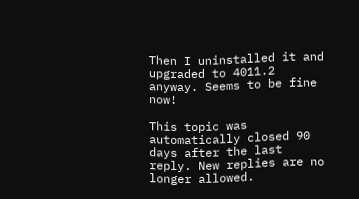Then I uninstalled it and upgraded to 4011.2 anyway. Seems to be fine now!

This topic was automatically closed 90 days after the last reply. New replies are no longer allowed.